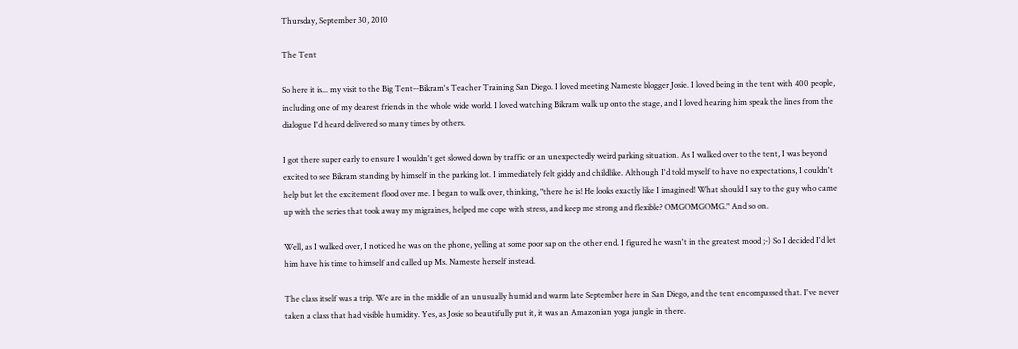Thursday, September 30, 2010

The Tent

So here it is... my visit to the Big Tent--Bikram's Teacher Training San Diego. I loved meeting Nameste blogger Josie. I loved being in the tent with 400 people, including one of my dearest friends in the whole wide world. I loved watching Bikram walk up onto the stage, and I loved hearing him speak the lines from the dialogue I'd heard delivered so many times by others.

I got there super early to ensure I wouldn't get slowed down by traffic or an unexpectedly weird parking situation. As I walked over to the tent, I was beyond excited to see Bikram standing by himself in the parking lot. I immediately felt giddy and childlike. Although I'd told myself to have no expectations, I couldn't help but let the excitement flood over me. I began to walk over, thinking, "there he is! He looks exactly like I imagined! What should I say to the guy who came up with the series that took away my migraines, helped me cope with stress, and keep me strong and flexible? OMGOMGOMG." And so on.

Well, as I walked over, I noticed he was on the phone, yelling at some poor sap on the other end. I figured he wasn't in the greatest mood ;-) So I decided I'd let him have his time to himself and called up Ms. Nameste herself instead.

The class itself was a trip. We are in the middle of an unusually humid and warm late September here in San Diego, and the tent encompassed that. I've never taken a class that had visible humidity. Yes, as Josie so beautifully put it, it was an Amazonian yoga jungle in there.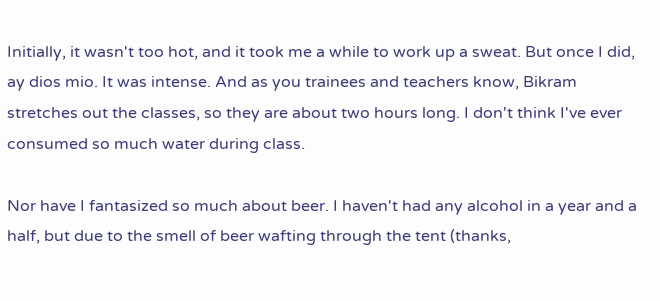Initially, it wasn't too hot, and it took me a while to work up a sweat. But once I did, ay dios mio. It was intense. And as you trainees and teachers know, Bikram stretches out the classes, so they are about two hours long. I don't think I've ever consumed so much water during class.

Nor have I fantasized so much about beer. I haven't had any alcohol in a year and a half, but due to the smell of beer wafting through the tent (thanks,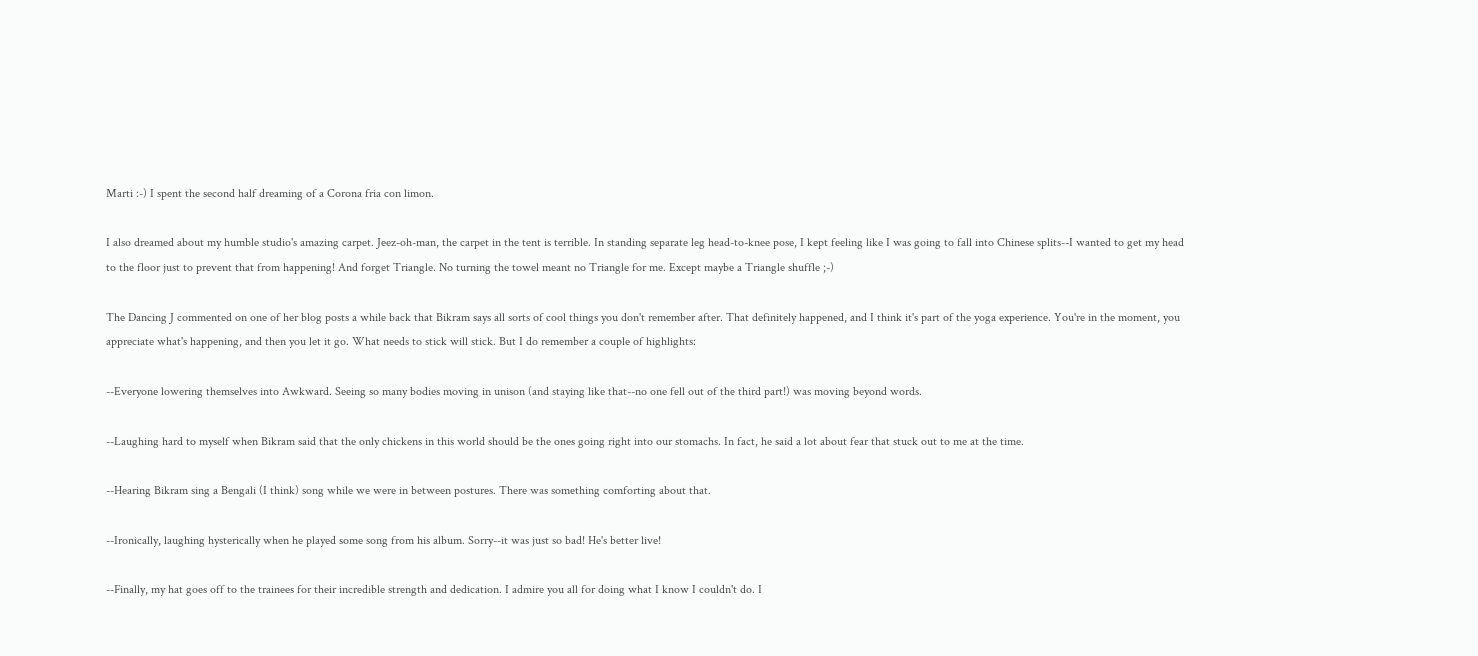Marti :-) I spent the second half dreaming of a Corona fria con limon.

I also dreamed about my humble studio's amazing carpet. Jeez-oh-man, the carpet in the tent is terrible. In standing separate leg head-to-knee pose, I kept feeling like I was going to fall into Chinese splits--I wanted to get my head to the floor just to prevent that from happening! And forget Triangle. No turning the towel meant no Triangle for me. Except maybe a Triangle shuffle ;-)

The Dancing J commented on one of her blog posts a while back that Bikram says all sorts of cool things you don't remember after. That definitely happened, and I think it's part of the yoga experience. You're in the moment, you appreciate what's happening, and then you let it go. What needs to stick will stick. But I do remember a couple of highlights:

--Everyone lowering themselves into Awkward. Seeing so many bodies moving in unison (and staying like that--no one fell out of the third part!) was moving beyond words.

--Laughing hard to myself when Bikram said that the only chickens in this world should be the ones going right into our stomachs. In fact, he said a lot about fear that stuck out to me at the time.

--Hearing Bikram sing a Bengali (I think) song while we were in between postures. There was something comforting about that.

--Ironically, laughing hysterically when he played some song from his album. Sorry--it was just so bad! He's better live!

--Finally, my hat goes off to the trainees for their incredible strength and dedication. I admire you all for doing what I know I couldn't do. I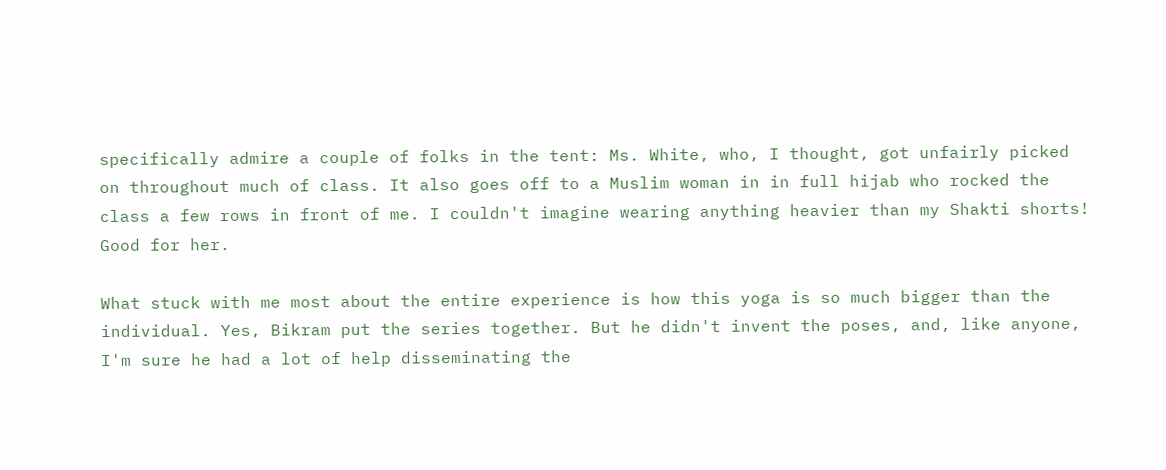specifically admire a couple of folks in the tent: Ms. White, who, I thought, got unfairly picked on throughout much of class. It also goes off to a Muslim woman in in full hijab who rocked the class a few rows in front of me. I couldn't imagine wearing anything heavier than my Shakti shorts! Good for her.

What stuck with me most about the entire experience is how this yoga is so much bigger than the individual. Yes, Bikram put the series together. But he didn't invent the poses, and, like anyone, I'm sure he had a lot of help disseminating the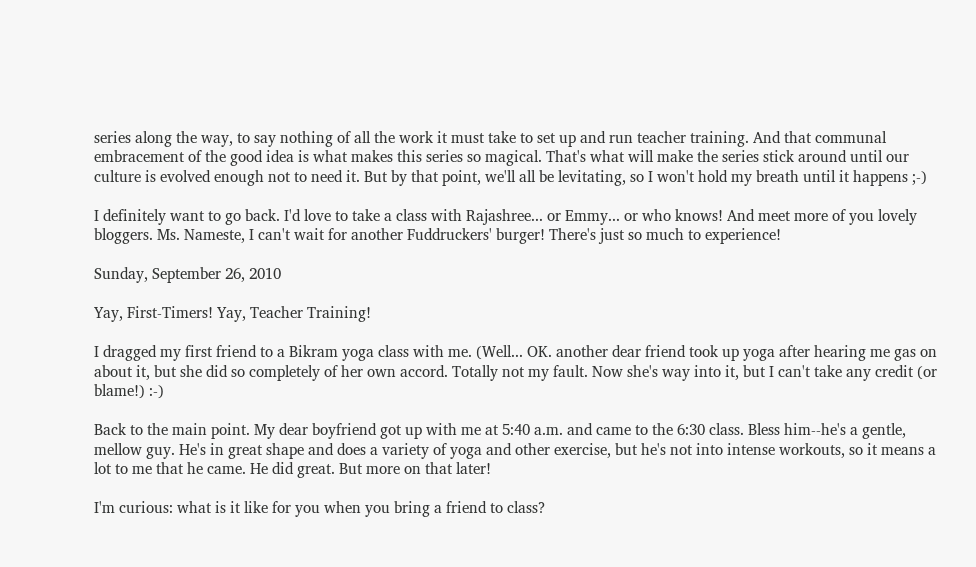series along the way, to say nothing of all the work it must take to set up and run teacher training. And that communal embracement of the good idea is what makes this series so magical. That's what will make the series stick around until our culture is evolved enough not to need it. But by that point, we'll all be levitating, so I won't hold my breath until it happens ;-)

I definitely want to go back. I'd love to take a class with Rajashree... or Emmy... or who knows! And meet more of you lovely bloggers. Ms. Nameste, I can't wait for another Fuddruckers' burger! There's just so much to experience!

Sunday, September 26, 2010

Yay, First-Timers! Yay, Teacher Training!

I dragged my first friend to a Bikram yoga class with me. (Well... OK. another dear friend took up yoga after hearing me gas on about it, but she did so completely of her own accord. Totally not my fault. Now she's way into it, but I can't take any credit (or blame!) :-)

Back to the main point. My dear boyfriend got up with me at 5:40 a.m. and came to the 6:30 class. Bless him--he's a gentle, mellow guy. He's in great shape and does a variety of yoga and other exercise, but he's not into intense workouts, so it means a lot to me that he came. He did great. But more on that later!

I'm curious: what is it like for you when you bring a friend to class?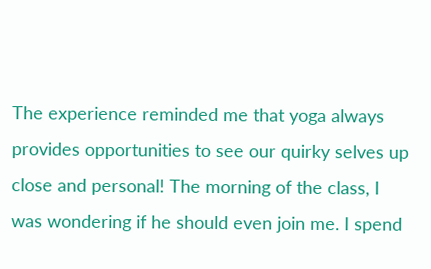The experience reminded me that yoga always provides opportunities to see our quirky selves up close and personal! The morning of the class, I was wondering if he should even join me. I spend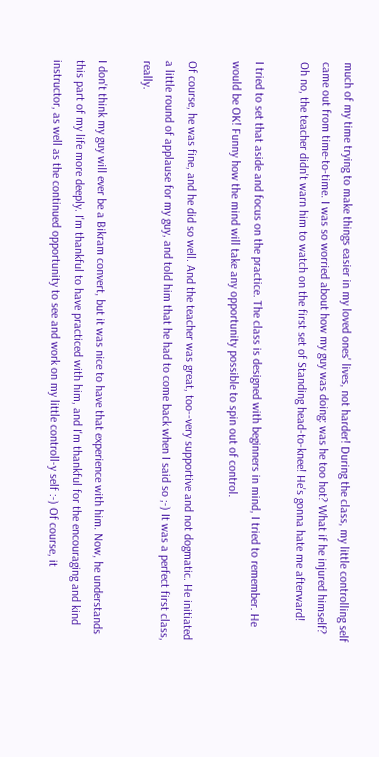much of my time trying to make things easier in my loved ones' lives, not harder! During the class, my little controlling self came out from time-to-time. I was so worried about how my guy was doing: was he too hot? What if he injured himself? Oh no, the teacher didn't warn him to watch on the first set of Standing head-to-knee! He's gonna hate me afterward!

I tried to set that aside and focus on the practice. The class is designed with beginners in mind, I tried to remember. He would be OK! Funny how the mind will take any opportunity possible to spin out of control.

Of course, he was fine, and he did so well. And the teacher was great, too--very supportive and not dogmatic. He initiated a little round of applause for my guy, and told him that he had to come back when I said so ;-) It was a perfect first class, really.

I don't think my guy will ever be a Bikram convert, but it was nice to have that experience with him. Now, he understands this part of my life more deeply. I'm thankful to have practiced with him, and I'm thankful for the encouraging and kind instructor, as well as the continued opportunity to see and work on my little controll-y self :-) Of course, it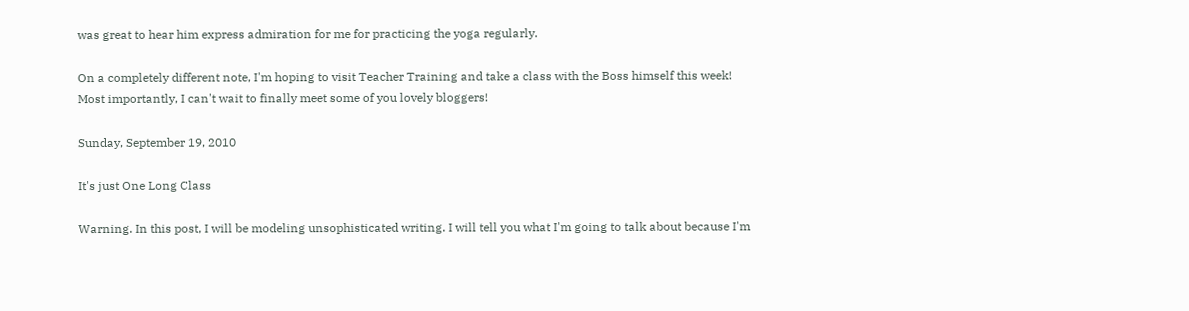was great to hear him express admiration for me for practicing the yoga regularly.

On a completely different note, I'm hoping to visit Teacher Training and take a class with the Boss himself this week! Most importantly, I can't wait to finally meet some of you lovely bloggers!

Sunday, September 19, 2010

It's just One Long Class

Warning. In this post, I will be modeling unsophisticated writing. I will tell you what I'm going to talk about because I'm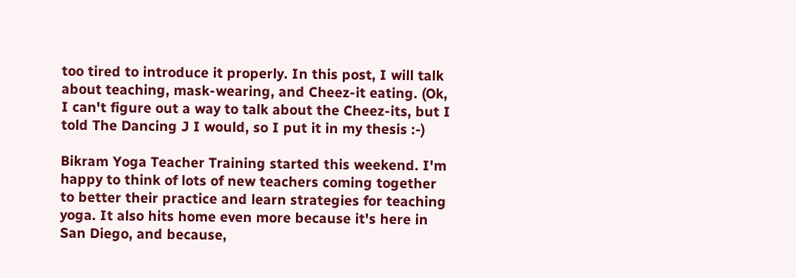too tired to introduce it properly. In this post, I will talk about teaching, mask-wearing, and Cheez-it eating. (Ok, I can't figure out a way to talk about the Cheez-its, but I told The Dancing J I would, so I put it in my thesis :-)

Bikram Yoga Teacher Training started this weekend. I'm happy to think of lots of new teachers coming together to better their practice and learn strategies for teaching yoga. It also hits home even more because it's here in San Diego, and because,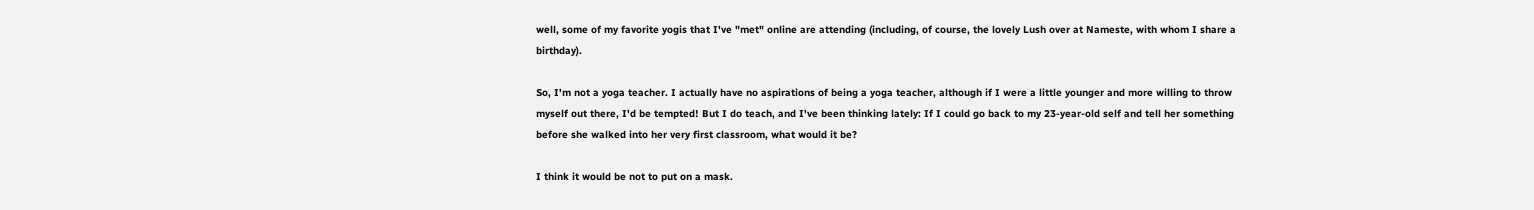well, some of my favorite yogis that I've "met" online are attending (including, of course, the lovely Lush over at Nameste, with whom I share a birthday).

So, I'm not a yoga teacher. I actually have no aspirations of being a yoga teacher, although if I were a little younger and more willing to throw myself out there, I'd be tempted! But I do teach, and I've been thinking lately: If I could go back to my 23-year-old self and tell her something before she walked into her very first classroom, what would it be?

I think it would be not to put on a mask.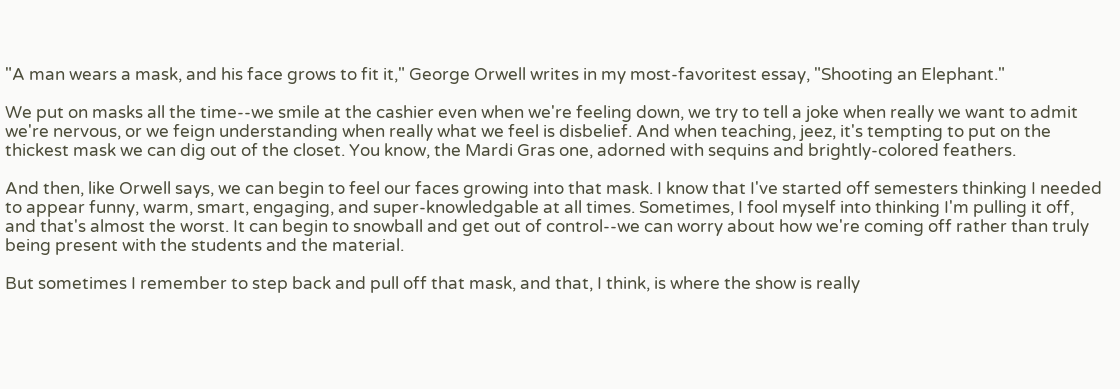"A man wears a mask, and his face grows to fit it," George Orwell writes in my most-favoritest essay, "Shooting an Elephant."

We put on masks all the time--we smile at the cashier even when we're feeling down, we try to tell a joke when really we want to admit we're nervous, or we feign understanding when really what we feel is disbelief. And when teaching, jeez, it's tempting to put on the thickest mask we can dig out of the closet. You know, the Mardi Gras one, adorned with sequins and brightly-colored feathers.

And then, like Orwell says, we can begin to feel our faces growing into that mask. I know that I've started off semesters thinking I needed to appear funny, warm, smart, engaging, and super-knowledgable at all times. Sometimes, I fool myself into thinking I'm pulling it off, and that's almost the worst. It can begin to snowball and get out of control--we can worry about how we're coming off rather than truly being present with the students and the material.

But sometimes I remember to step back and pull off that mask, and that, I think, is where the show is really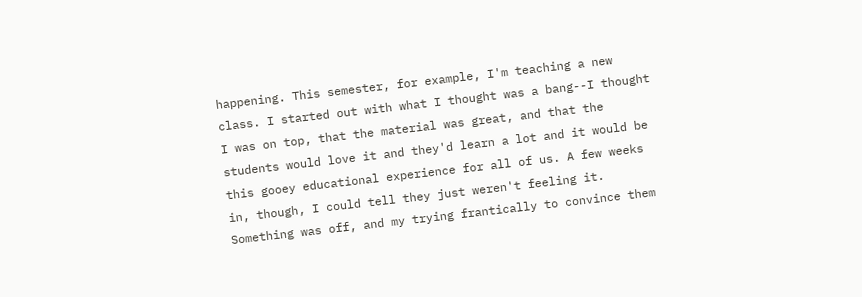happening. This semester, for example, I'm teaching a new class. I started out with what I thought was a bang--I thought I was on top, that the material was great, and that the students would love it and they'd learn a lot and it would be this gooey educational experience for all of us. A few weeks in, though, I could tell they just weren't feeling it. Something was off, and my trying frantically to convince them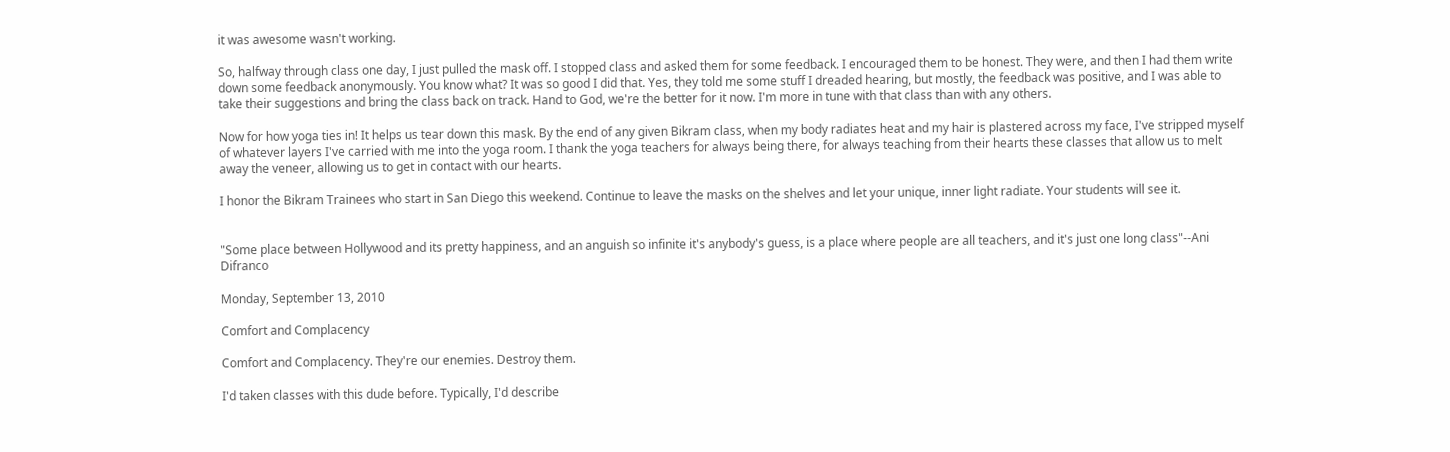it was awesome wasn't working.

So, halfway through class one day, I just pulled the mask off. I stopped class and asked them for some feedback. I encouraged them to be honest. They were, and then I had them write down some feedback anonymously. You know what? It was so good I did that. Yes, they told me some stuff I dreaded hearing, but mostly, the feedback was positive, and I was able to take their suggestions and bring the class back on track. Hand to God, we're the better for it now. I'm more in tune with that class than with any others.

Now for how yoga ties in! It helps us tear down this mask. By the end of any given Bikram class, when my body radiates heat and my hair is plastered across my face, I've stripped myself of whatever layers I've carried with me into the yoga room. I thank the yoga teachers for always being there, for always teaching from their hearts these classes that allow us to melt away the veneer, allowing us to get in contact with our hearts.

I honor the Bikram Trainees who start in San Diego this weekend. Continue to leave the masks on the shelves and let your unique, inner light radiate. Your students will see it.


"Some place between Hollywood and its pretty happiness, and an anguish so infinite it's anybody's guess, is a place where people are all teachers, and it's just one long class"--Ani Difranco

Monday, September 13, 2010

Comfort and Complacency

Comfort and Complacency. They're our enemies. Destroy them.

I'd taken classes with this dude before. Typically, I'd describe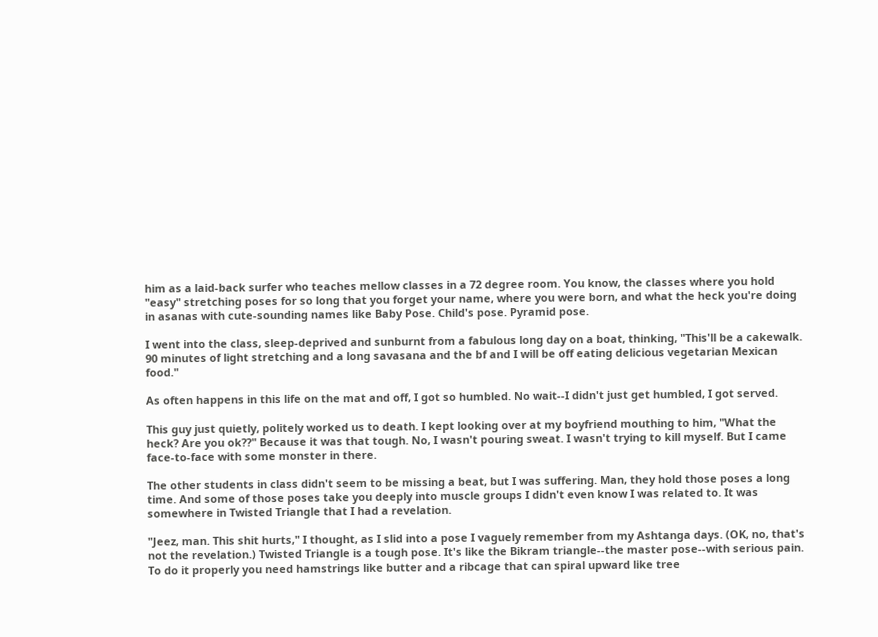him as a laid-back surfer who teaches mellow classes in a 72 degree room. You know, the classes where you hold "easy" stretching poses for so long that you forget your name, where you were born, and what the heck you're doing in asanas with cute-sounding names like Baby Pose. Child's pose. Pyramid pose.

I went into the class, sleep-deprived and sunburnt from a fabulous long day on a boat, thinking, "This'll be a cakewalk. 90 minutes of light stretching and a long savasana and the bf and I will be off eating delicious vegetarian Mexican food."

As often happens in this life on the mat and off, I got so humbled. No wait--I didn't just get humbled, I got served.

This guy just quietly, politely worked us to death. I kept looking over at my boyfriend mouthing to him, "What the heck? Are you ok??" Because it was that tough. No, I wasn't pouring sweat. I wasn't trying to kill myself. But I came face-to-face with some monster in there.

The other students in class didn't seem to be missing a beat, but I was suffering. Man, they hold those poses a long time. And some of those poses take you deeply into muscle groups I didn't even know I was related to. It was somewhere in Twisted Triangle that I had a revelation.

"Jeez, man. This shit hurts," I thought, as I slid into a pose I vaguely remember from my Ashtanga days. (OK, no, that's not the revelation.) Twisted Triangle is a tough pose. It's like the Bikram triangle--the master pose--with serious pain. To do it properly you need hamstrings like butter and a ribcage that can spiral upward like tree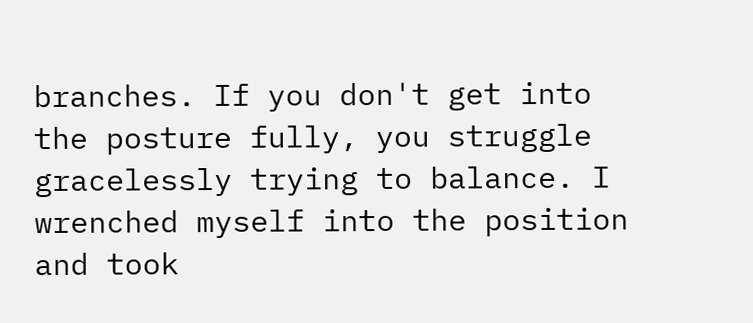branches. If you don't get into the posture fully, you struggle gracelessly trying to balance. I wrenched myself into the position and took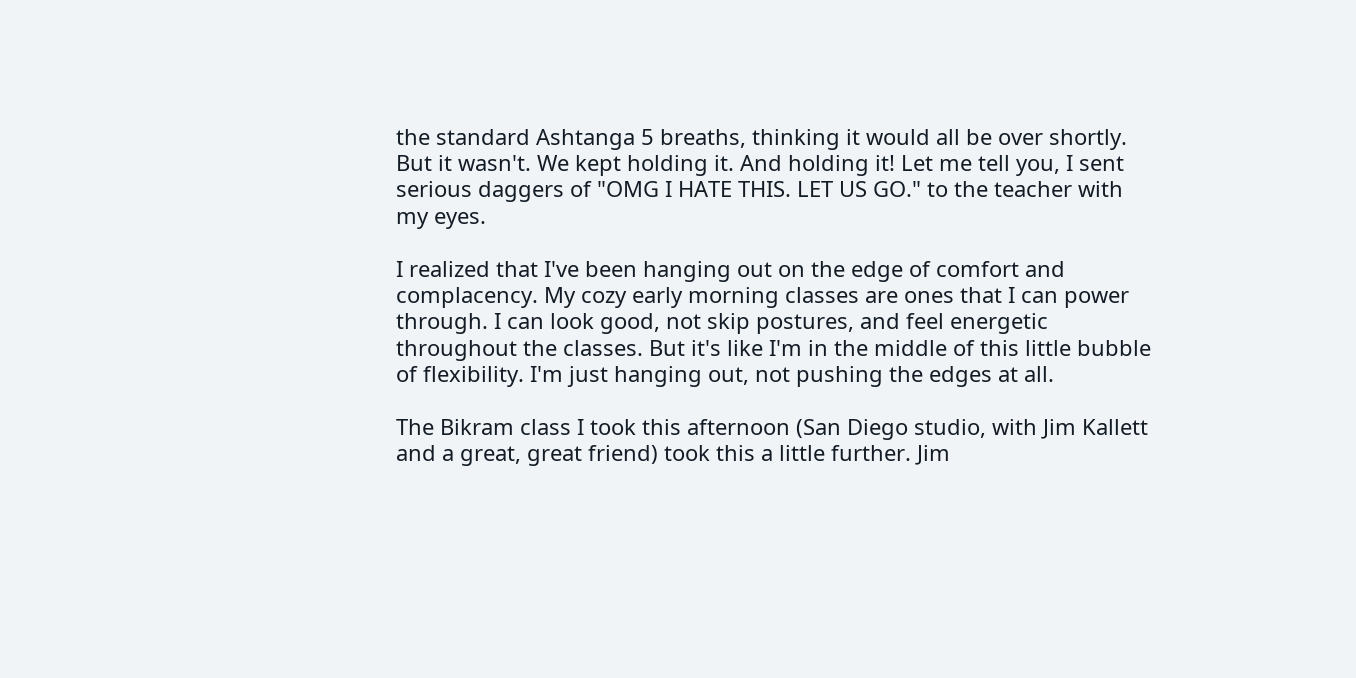the standard Ashtanga 5 breaths, thinking it would all be over shortly. But it wasn't. We kept holding it. And holding it! Let me tell you, I sent serious daggers of "OMG I HATE THIS. LET US GO." to the teacher with my eyes.

I realized that I've been hanging out on the edge of comfort and complacency. My cozy early morning classes are ones that I can power through. I can look good, not skip postures, and feel energetic throughout the classes. But it's like I'm in the middle of this little bubble of flexibility. I'm just hanging out, not pushing the edges at all.

The Bikram class I took this afternoon (San Diego studio, with Jim Kallett and a great, great friend) took this a little further. Jim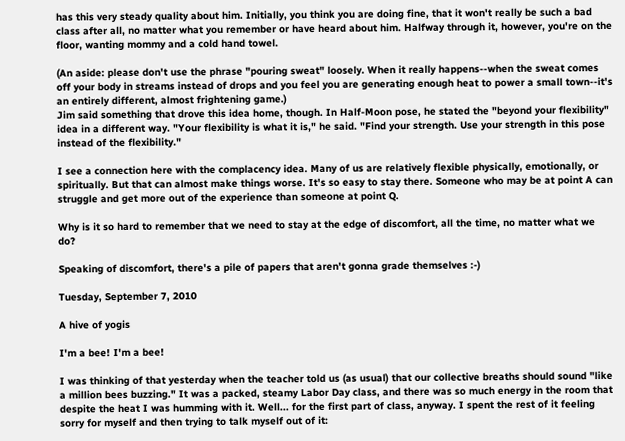has this very steady quality about him. Initially, you think you are doing fine, that it won't really be such a bad class after all, no matter what you remember or have heard about him. Halfway through it, however, you're on the floor, wanting mommy and a cold hand towel.

(An aside: please don't use the phrase "pouring sweat" loosely. When it really happens--when the sweat comes off your body in streams instead of drops and you feel you are generating enough heat to power a small town--it's an entirely different, almost frightening game.)
Jim said something that drove this idea home, though. In Half-Moon pose, he stated the "beyond your flexibility" idea in a different way. "Your flexibility is what it is," he said. "Find your strength. Use your strength in this pose instead of the flexibility."

I see a connection here with the complacency idea. Many of us are relatively flexible physically, emotionally, or spiritually. But that can almost make things worse. It's so easy to stay there. Someone who may be at point A can struggle and get more out of the experience than someone at point Q.

Why is it so hard to remember that we need to stay at the edge of discomfort, all the time, no matter what we do?

Speaking of discomfort, there's a pile of papers that aren't gonna grade themselves :-)

Tuesday, September 7, 2010

A hive of yogis

I'm a bee! I'm a bee!

I was thinking of that yesterday when the teacher told us (as usual) that our collective breaths should sound "like a million bees buzzing." It was a packed, steamy Labor Day class, and there was so much energy in the room that despite the heat I was humming with it. Well... for the first part of class, anyway. I spent the rest of it feeling sorry for myself and then trying to talk myself out of it: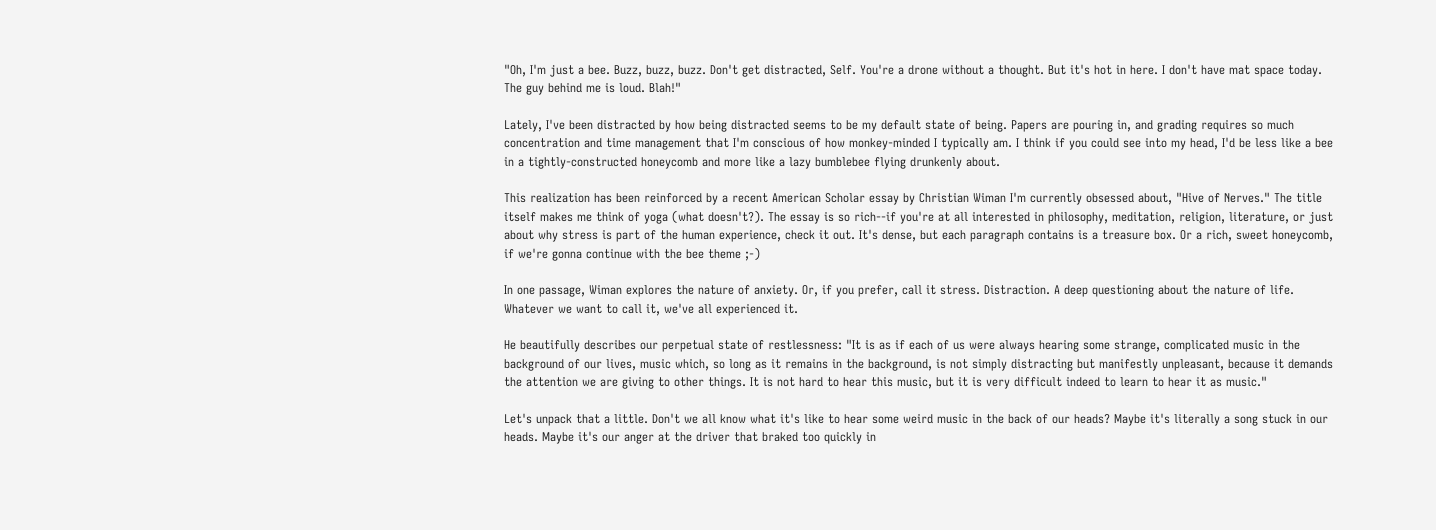"Oh, I'm just a bee. Buzz, buzz, buzz. Don't get distracted, Self. You're a drone without a thought. But it's hot in here. I don't have mat space today. The guy behind me is loud. Blah!"

Lately, I've been distracted by how being distracted seems to be my default state of being. Papers are pouring in, and grading requires so much concentration and time management that I'm conscious of how monkey-minded I typically am. I think if you could see into my head, I'd be less like a bee in a tightly-constructed honeycomb and more like a lazy bumblebee flying drunkenly about.

This realization has been reinforced by a recent American Scholar essay by Christian Wiman I'm currently obsessed about, "Hive of Nerves." The title itself makes me think of yoga (what doesn't?). The essay is so rich--if you're at all interested in philosophy, meditation, religion, literature, or just about why stress is part of the human experience, check it out. It's dense, but each paragraph contains is a treasure box. Or a rich, sweet honeycomb, if we're gonna continue with the bee theme ;-)

In one passage, Wiman explores the nature of anxiety. Or, if you prefer, call it stress. Distraction. A deep questioning about the nature of life. Whatever we want to call it, we've all experienced it.

He beautifully describes our perpetual state of restlessness: "It is as if each of us were always hearing some strange, complicated music in the background of our lives, music which, so long as it remains in the background, is not simply distracting but manifestly unpleasant, because it demands the attention we are giving to other things. It is not hard to hear this music, but it is very difficult indeed to learn to hear it as music."

Let's unpack that a little. Don't we all know what it's like to hear some weird music in the back of our heads? Maybe it's literally a song stuck in our heads. Maybe it's our anger at the driver that braked too quickly in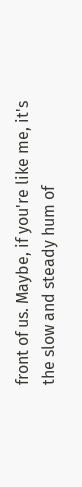front of us. Maybe, if you're like me, it's the slow and steady hum of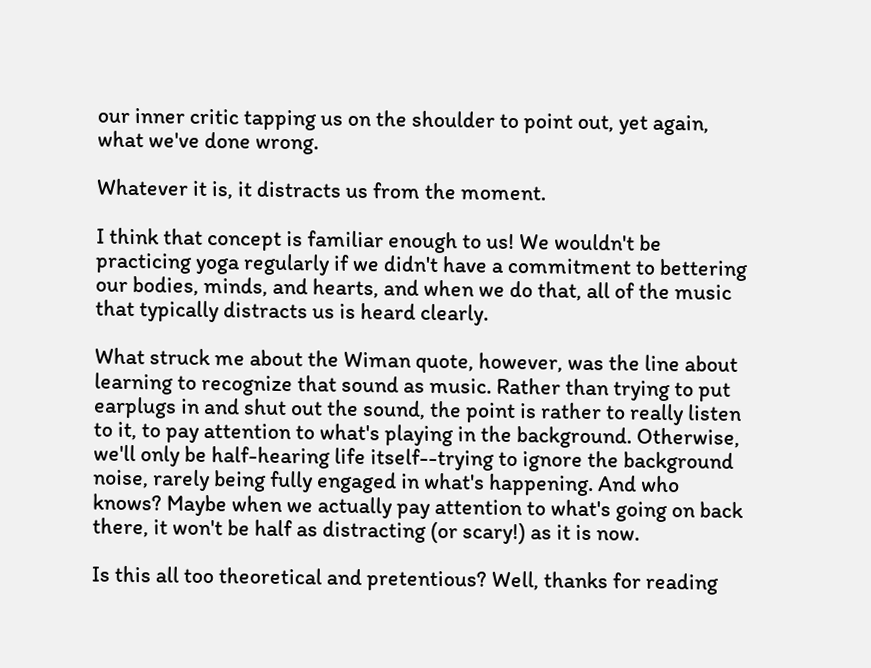our inner critic tapping us on the shoulder to point out, yet again, what we've done wrong.

Whatever it is, it distracts us from the moment.

I think that concept is familiar enough to us! We wouldn't be practicing yoga regularly if we didn't have a commitment to bettering our bodies, minds, and hearts, and when we do that, all of the music that typically distracts us is heard clearly.

What struck me about the Wiman quote, however, was the line about learning to recognize that sound as music. Rather than trying to put earplugs in and shut out the sound, the point is rather to really listen to it, to pay attention to what's playing in the background. Otherwise, we'll only be half-hearing life itself--trying to ignore the background noise, rarely being fully engaged in what's happening. And who knows? Maybe when we actually pay attention to what's going on back there, it won't be half as distracting (or scary!) as it is now.

Is this all too theoretical and pretentious? Well, thanks for reading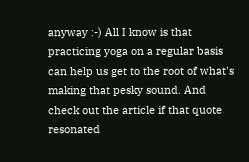anyway :-) All I know is that practicing yoga on a regular basis can help us get to the root of what's making that pesky sound. And check out the article if that quote resonated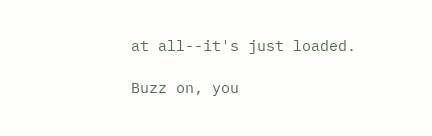at all--it's just loaded.

Buzz on, you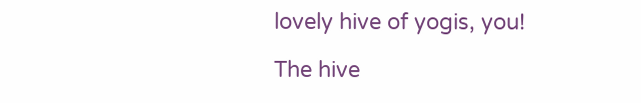lovely hive of yogis, you!

The hive